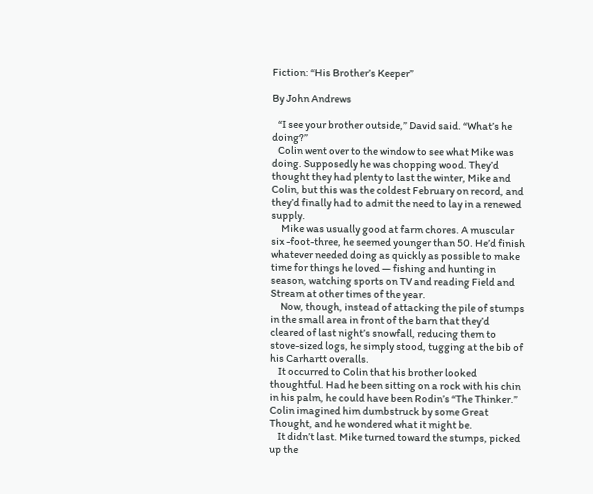Fiction: “His Brother’s Keeper”

By John Andrews

   “I see your brother outside,” David said. “What’s he doing?”
   Colin went over to the window to see what Mike was doing. Supposedly he was chopping wood. They’d thought they had plenty to last the winter, Mike and Colin, but this was the coldest February on record, and they’d finally had to admit the need to lay in a renewed supply.
     Mike was usually good at farm chores. A muscular six -foot-three, he seemed younger than 50. He’d finish whatever needed doing as quickly as possible to make time for things he loved — fishing and hunting in season, watching sports on TV and reading Field and Stream at other times of the year.
     Now, though, instead of attacking the pile of stumps in the small area in front of the barn that they’d cleared of last night’s snowfall, reducing them to stove-sized logs, he simply stood, tugging at the bib of his Carhartt overalls.
    It occurred to Colin that his brother looked thoughtful. Had he been sitting on a rock with his chin in his palm, he could have been Rodin’s “The Thinker.” Colin imagined him dumbstruck by some Great Thought, and he wondered what it might be.
    It didn’t last. Mike turned toward the stumps, picked up the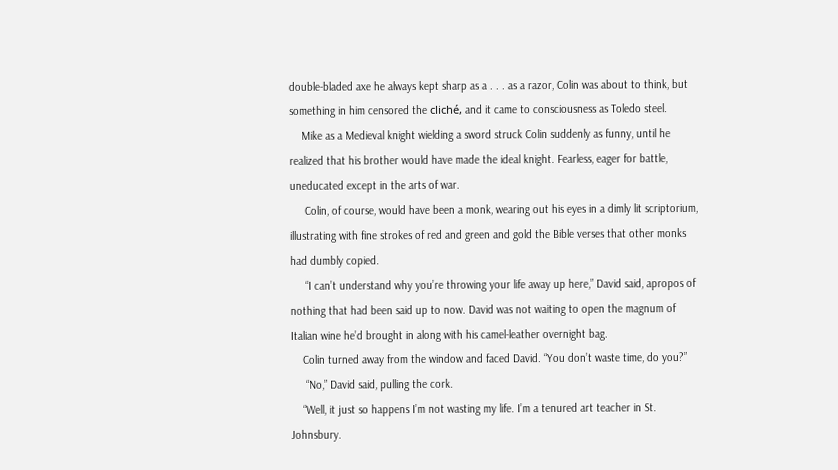double-bladed axe he always kept sharp as a . . . as a razor, Colin was about to think, but something in him censored the cliché, and it came to consciousness as Toledo steel.
    Mike as a Medieval knight wielding a sword struck Colin suddenly as funny, until he realized that his brother would have made the ideal knight. Fearless, eager for battle, uneducated except in the arts of war.
     Colin, of course, would have been a monk, wearing out his eyes in a dimly lit scriptorium, illustrating with fine strokes of red and green and gold the Bible verses that other monks had dumbly copied.
     “I can’t understand why you’re throwing your life away up here,” David said, apropos of nothing that had been said up to now. David was not waiting to open the magnum of Italian wine he’d brought in along with his camel-leather overnight bag.
    Colin turned away from the window and faced David. “You don’t waste time, do you?”
     “No,” David said, pulling the cork.
    “Well, it just so happens I’m not wasting my life. I’m a tenured art teacher in St. Johnsbury.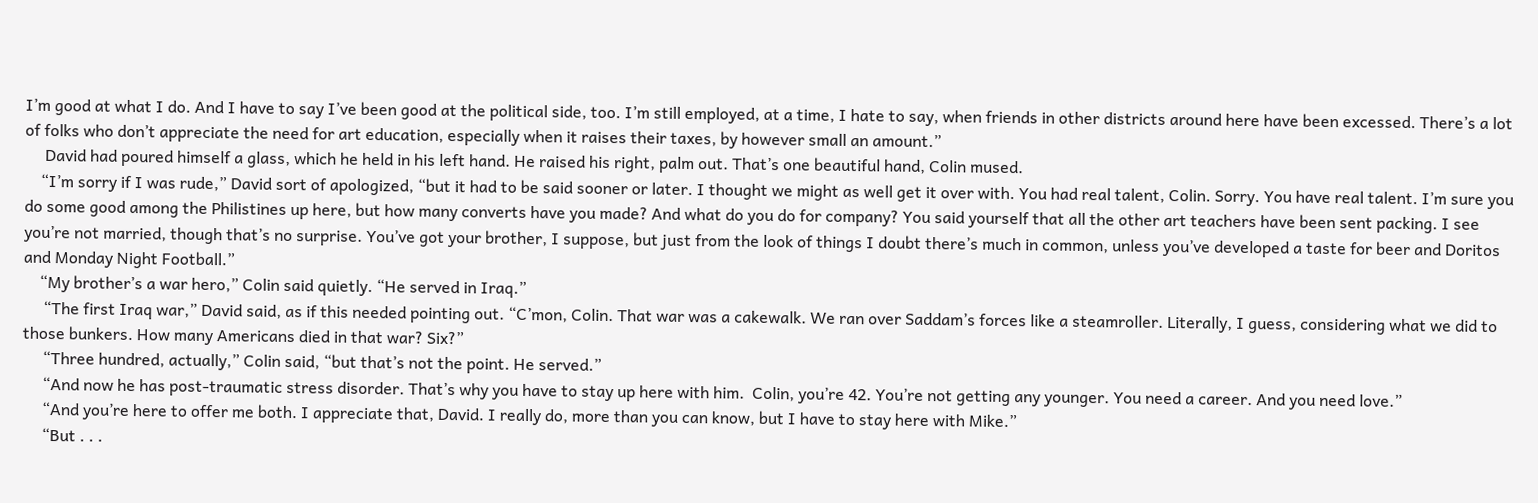I’m good at what I do. And I have to say I’ve been good at the political side, too. I’m still employed, at a time, I hate to say, when friends in other districts around here have been excessed. There’s a lot of folks who don’t appreciate the need for art education, especially when it raises their taxes, by however small an amount.”
     David had poured himself a glass, which he held in his left hand. He raised his right, palm out. That’s one beautiful hand, Colin mused.
    “I’m sorry if I was rude,” David sort of apologized, “but it had to be said sooner or later. I thought we might as well get it over with. You had real talent, Colin. Sorry. You have real talent. I’m sure you do some good among the Philistines up here, but how many converts have you made? And what do you do for company? You said yourself that all the other art teachers have been sent packing. I see you’re not married, though that’s no surprise. You’ve got your brother, I suppose, but just from the look of things I doubt there’s much in common, unless you’ve developed a taste for beer and Doritos and Monday Night Football.”
    “My brother’s a war hero,” Colin said quietly. “He served in Iraq.”
     “The first Iraq war,” David said, as if this needed pointing out. “C’mon, Colin. That war was a cakewalk. We ran over Saddam’s forces like a steamroller. Literally, I guess, considering what we did to those bunkers. How many Americans died in that war? Six?”
     “Three hundred, actually,” Colin said, “but that’s not the point. He served.”
     “And now he has post-traumatic stress disorder. That’s why you have to stay up here with him.  Colin, you’re 42. You’re not getting any younger. You need a career. And you need love.”
     “And you’re here to offer me both. I appreciate that, David. I really do, more than you can know, but I have to stay here with Mike.”
     “But . . .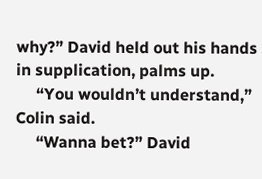why?” David held out his hands in supplication, palms up.
     “You wouldn’t understand,” Colin said.
     “Wanna bet?” David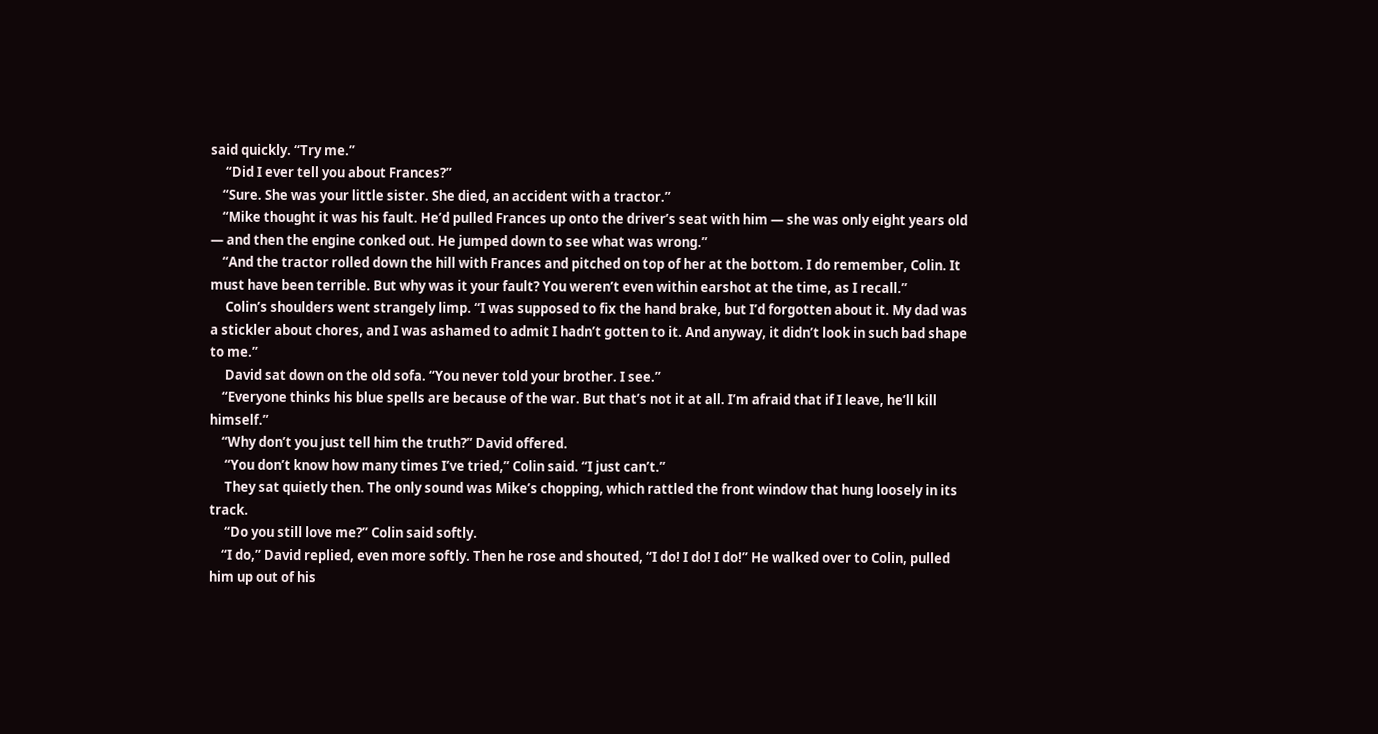said quickly. “Try me.”
     “Did I ever tell you about Frances?”
    “Sure. She was your little sister. She died, an accident with a tractor.”
    “Mike thought it was his fault. He’d pulled Frances up onto the driver’s seat with him — she was only eight years old — and then the engine conked out. He jumped down to see what was wrong.”
    “And the tractor rolled down the hill with Frances and pitched on top of her at the bottom. I do remember, Colin. It must have been terrible. But why was it your fault? You weren’t even within earshot at the time, as I recall.”
     Colin’s shoulders went strangely limp. “I was supposed to fix the hand brake, but I’d forgotten about it. My dad was a stickler about chores, and I was ashamed to admit I hadn’t gotten to it. And anyway, it didn’t look in such bad shape to me.”
     David sat down on the old sofa. “You never told your brother. I see.”
    “Everyone thinks his blue spells are because of the war. But that’s not it at all. I’m afraid that if I leave, he’ll kill himself.”
    “Why don’t you just tell him the truth?” David offered.
     “You don’t know how many times I’ve tried,” Colin said. “I just can’t.”
     They sat quietly then. The only sound was Mike’s chopping, which rattled the front window that hung loosely in its track.
     “Do you still love me?” Colin said softly.
    “I do,” David replied, even more softly. Then he rose and shouted, “I do! I do! I do!” He walked over to Colin, pulled him up out of his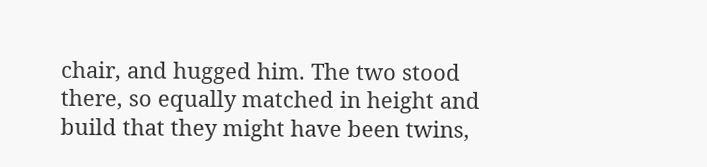chair, and hugged him. The two stood there, so equally matched in height and build that they might have been twins,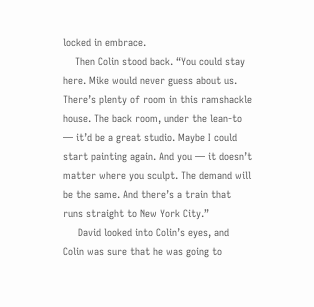locked in embrace.
    Then Colin stood back. “You could stay here. Mike would never guess about us. There’s plenty of room in this ramshackle house. The back room, under the lean-to — it’d be a great studio. Maybe I could start painting again. And you — it doesn’t matter where you sculpt. The demand will be the same. And there’s a train that runs straight to New York City.”
     David looked into Colin’s eyes, and Colin was sure that he was going to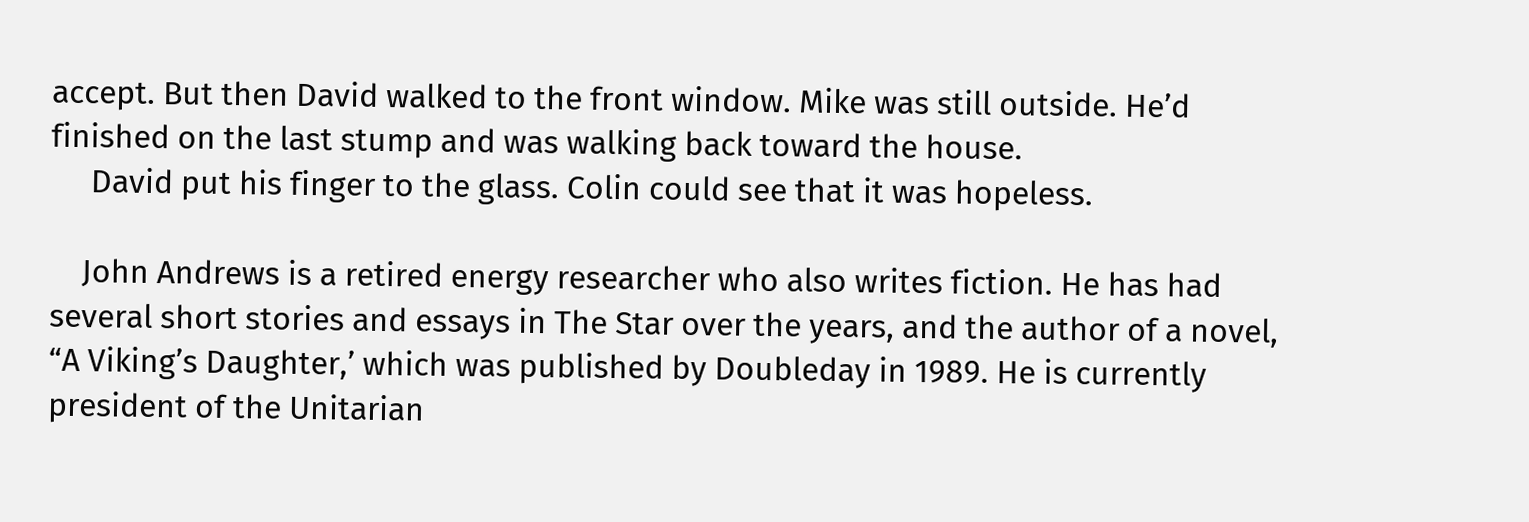accept. But then David walked to the front window. Mike was still outside. He’d finished on the last stump and was walking back toward the house.
     David put his finger to the glass. Colin could see that it was hopeless.

    John Andrews is a retired energy researcher who also writes fiction. He has had several short stories and essays in The Star over the years, and the author of a novel, “A Viking’s Daughter,’ which was published by Doubleday in 1989. He is currently president of the Unitarian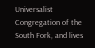Universalist Congregation of the South Fork, and lives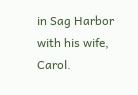in Sag Harbor with his wife, Carol.